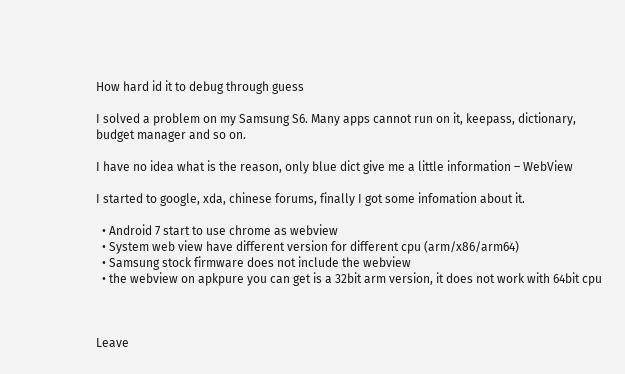How hard id it to debug through guess

I solved a problem on my Samsung S6. Many apps cannot run on it, keepass, dictionary, budget manager and so on.

I have no idea what is the reason, only blue dict give me a little information – WebView

I started to google, xda, chinese forums, finally I got some infomation about it.

  • Android 7 start to use chrome as webview
  • System web view have different version for different cpu (arm/x86/arm64)
  • Samsung stock firmware does not include the webview
  • the webview on apkpure you can get is a 32bit arm version, it does not work with 64bit cpu



Leave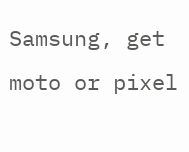Samsung, get moto or pixel